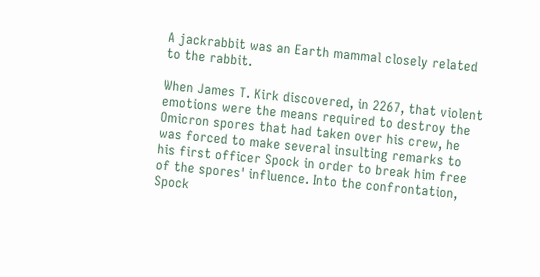A jackrabbit was an Earth mammal closely related to the rabbit.

When James T. Kirk discovered, in 2267, that violent emotions were the means required to destroy the Omicron spores that had taken over his crew, he was forced to make several insulting remarks to his first officer Spock in order to break him free of the spores' influence. Into the confrontation, Spock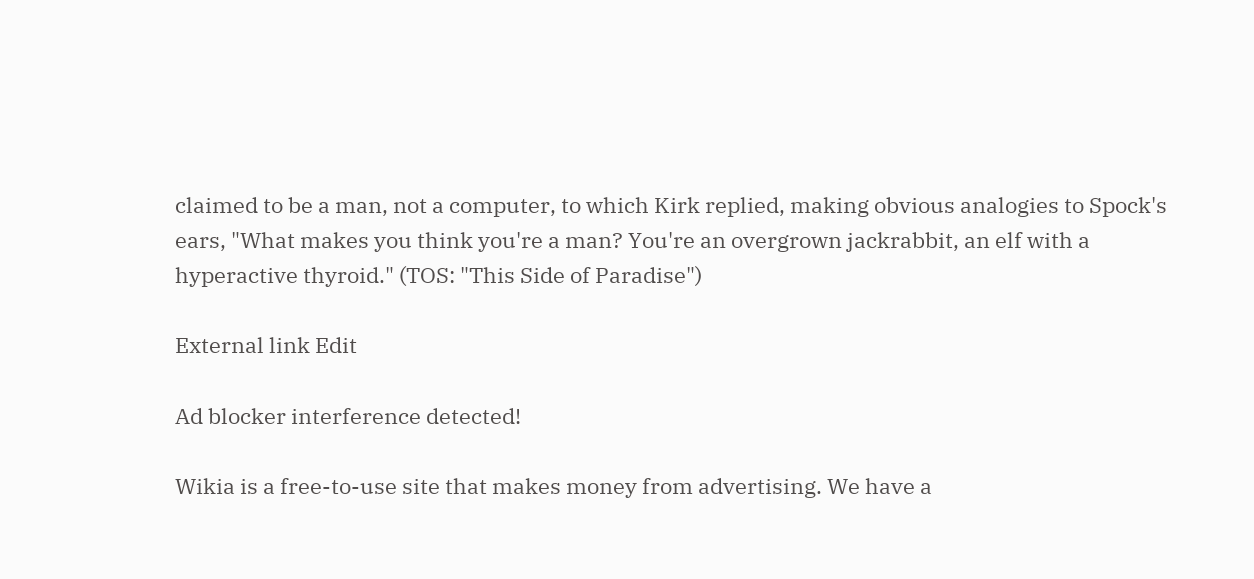claimed to be a man, not a computer, to which Kirk replied, making obvious analogies to Spock's ears, "What makes you think you're a man? You're an overgrown jackrabbit, an elf with a hyperactive thyroid." (TOS: "This Side of Paradise")

External link Edit

Ad blocker interference detected!

Wikia is a free-to-use site that makes money from advertising. We have a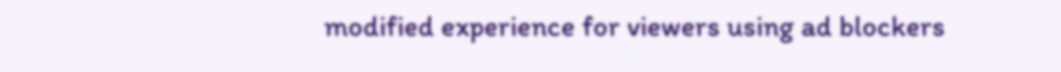modified experience for viewers using ad blockers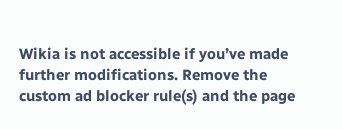Wikia is not accessible if you’ve made further modifications. Remove the custom ad blocker rule(s) and the page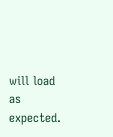will load as expected.